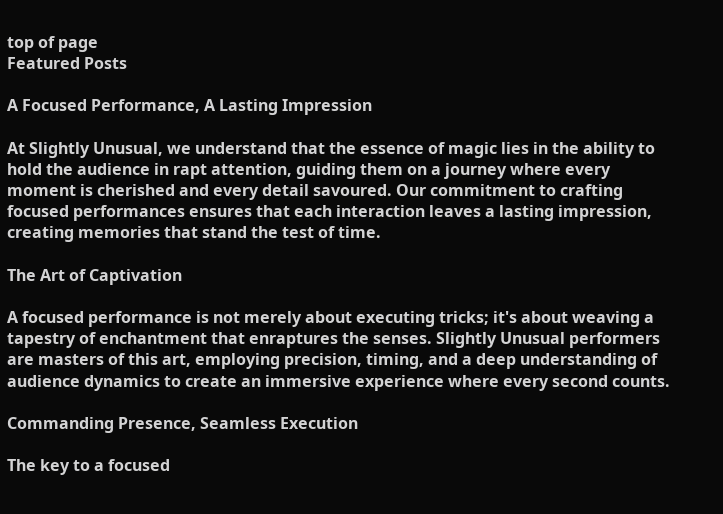top of page
Featured Posts

A Focused Performance, A Lasting Impression

At Slightly Unusual, we understand that the essence of magic lies in the ability to hold the audience in rapt attention, guiding them on a journey where every moment is cherished and every detail savoured. Our commitment to crafting focused performances ensures that each interaction leaves a lasting impression, creating memories that stand the test of time.

The Art of Captivation

A focused performance is not merely about executing tricks; it's about weaving a tapestry of enchantment that enraptures the senses. Slightly Unusual performers are masters of this art, employing precision, timing, and a deep understanding of audience dynamics to create an immersive experience where every second counts.

Commanding Presence, Seamless Execution

The key to a focused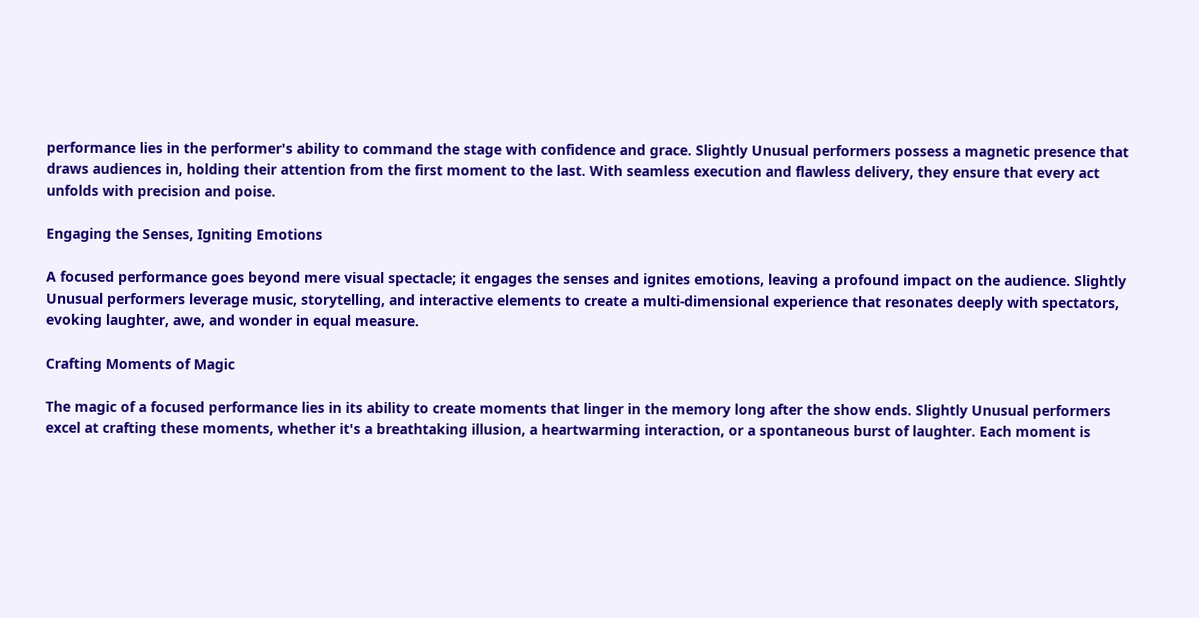performance lies in the performer's ability to command the stage with confidence and grace. Slightly Unusual performers possess a magnetic presence that draws audiences in, holding their attention from the first moment to the last. With seamless execution and flawless delivery, they ensure that every act unfolds with precision and poise.

Engaging the Senses, Igniting Emotions

A focused performance goes beyond mere visual spectacle; it engages the senses and ignites emotions, leaving a profound impact on the audience. Slightly Unusual performers leverage music, storytelling, and interactive elements to create a multi-dimensional experience that resonates deeply with spectators, evoking laughter, awe, and wonder in equal measure.

Crafting Moments of Magic

The magic of a focused performance lies in its ability to create moments that linger in the memory long after the show ends. Slightly Unusual performers excel at crafting these moments, whether it's a breathtaking illusion, a heartwarming interaction, or a spontaneous burst of laughter. Each moment is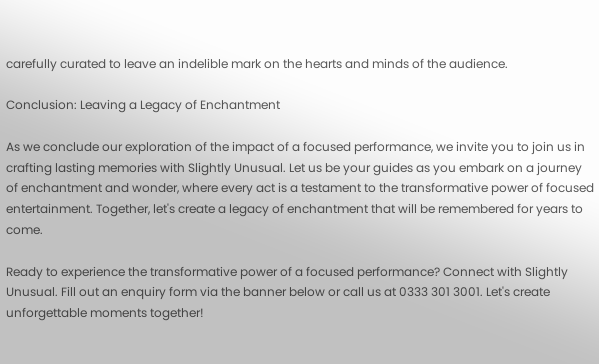carefully curated to leave an indelible mark on the hearts and minds of the audience.

Conclusion: Leaving a Legacy of Enchantment

As we conclude our exploration of the impact of a focused performance, we invite you to join us in crafting lasting memories with Slightly Unusual. Let us be your guides as you embark on a journey of enchantment and wonder, where every act is a testament to the transformative power of focused entertainment. Together, let's create a legacy of enchantment that will be remembered for years to come.

Ready to experience the transformative power of a focused performance? Connect with Slightly Unusual. Fill out an enquiry form via the banner below or call us at 0333 301 3001. Let's create unforgettable moments together!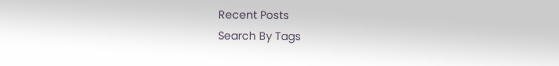Recent Posts
Search By Tags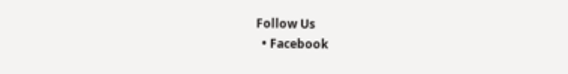Follow Us
  • Facebook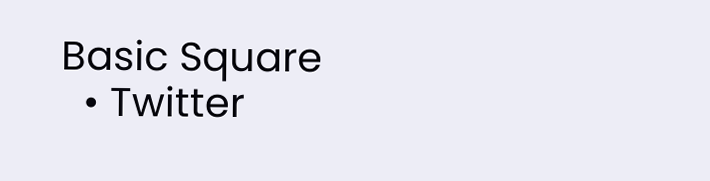Basic Square
  • Twitter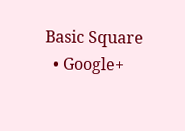Basic Square
  • Google+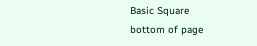Basic Square
bottom of page